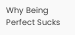Why Being Perfect Sucks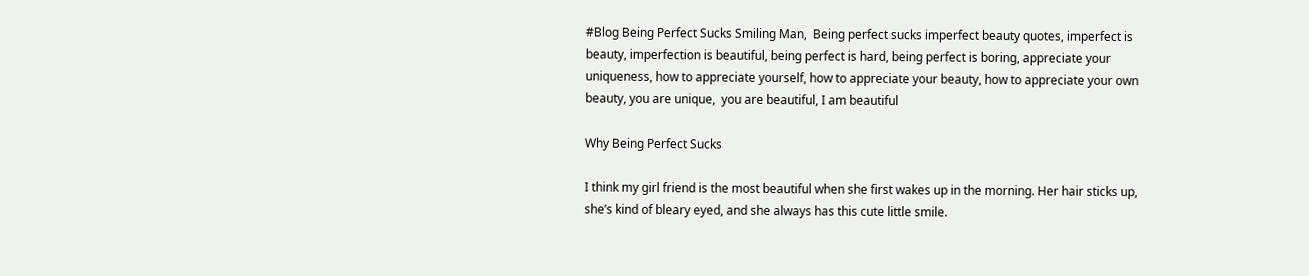#Blog Being Perfect Sucks Smiling Man,  Being perfect sucks imperfect beauty quotes, imperfect is beauty, imperfection is beautiful, being perfect is hard, being perfect is boring, appreciate your uniqueness, how to appreciate yourself, how to appreciate your beauty, how to appreciate your own beauty, you are unique,  you are beautiful, I am beautiful

Why Being Perfect Sucks

I think my girl friend is the most beautiful when she first wakes up in the morning. Her hair sticks up, she’s kind of bleary eyed, and she always has this cute little smile.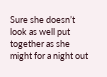Sure she doesn’t look as well put together as she might for a night out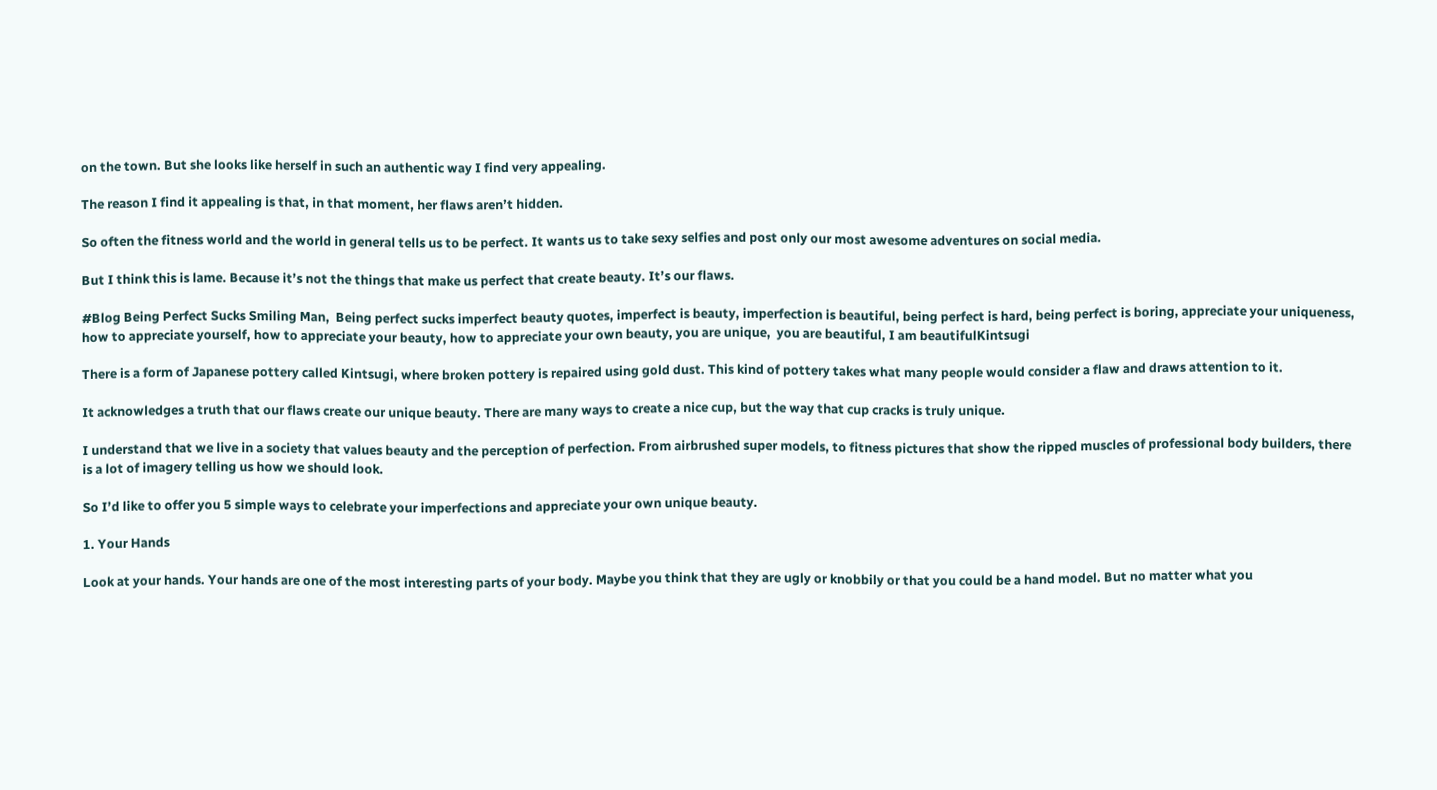on the town. But she looks like herself in such an authentic way I find very appealing.

The reason I find it appealing is that, in that moment, her flaws aren’t hidden.

So often the fitness world and the world in general tells us to be perfect. It wants us to take sexy selfies and post only our most awesome adventures on social media.

But I think this is lame. Because it’s not the things that make us perfect that create beauty. It’s our flaws.

#Blog Being Perfect Sucks Smiling Man,  Being perfect sucks imperfect beauty quotes, imperfect is beauty, imperfection is beautiful, being perfect is hard, being perfect is boring, appreciate your uniqueness, how to appreciate yourself, how to appreciate your beauty, how to appreciate your own beauty, you are unique,  you are beautiful, I am beautifulKintsugi

There is a form of Japanese pottery called Kintsugi, where broken pottery is repaired using gold dust. This kind of pottery takes what many people would consider a flaw and draws attention to it.

It acknowledges a truth that our flaws create our unique beauty. There are many ways to create a nice cup, but the way that cup cracks is truly unique.

I understand that we live in a society that values beauty and the perception of perfection. From airbrushed super models, to fitness pictures that show the ripped muscles of professional body builders, there is a lot of imagery telling us how we should look.

So I’d like to offer you 5 simple ways to celebrate your imperfections and appreciate your own unique beauty.

1. Your Hands

Look at your hands. Your hands are one of the most interesting parts of your body. Maybe you think that they are ugly or knobbily or that you could be a hand model. But no matter what you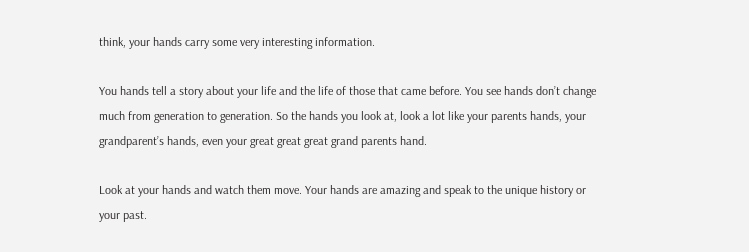think, your hands carry some very interesting information.

You hands tell a story about your life and the life of those that came before. You see hands don’t change much from generation to generation. So the hands you look at, look a lot like your parents hands, your grandparent’s hands, even your great great great grand parents hand.

Look at your hands and watch them move. Your hands are amazing and speak to the unique history or your past.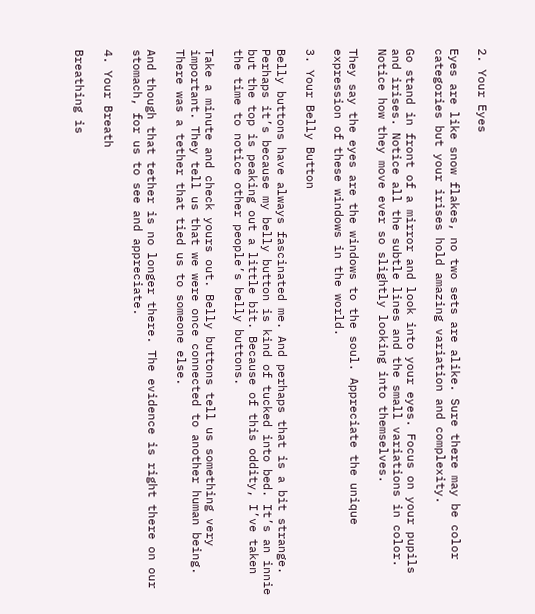2. Your Eyes

Eyes are like snow flakes, no two sets are alike. Sure there may be color categories but your irises hold amazing variation and complexity.

Go stand in front of a mirror and look into your eyes. Focus on your pupils and irises. Notice all the subtle lines and the small variations in color. Notice how they move ever so slightly looking into themselves.

They say the eyes are the windows to the soul. Appreciate the unique expression of these windows in the world.

3. Your Belly Button

Belly buttons have always fascinated me. And perhaps that is a bit strange. Perhaps it’s because my belly button is kind of tucked into bed. It’s an innie but the top is peaking out a little bit. Because of this oddity, I’ve taken the time to notice other people’s belly buttons.

Take a minute and check yours out. Belly buttons tell us something very important. They tell us that we were once connected to another human being. There was a tether that tied us to someone else.

And though that tether is no longer there. The evidence is right there on our stomach, for us to see and appreciate.

4. Your Breath

Breathing is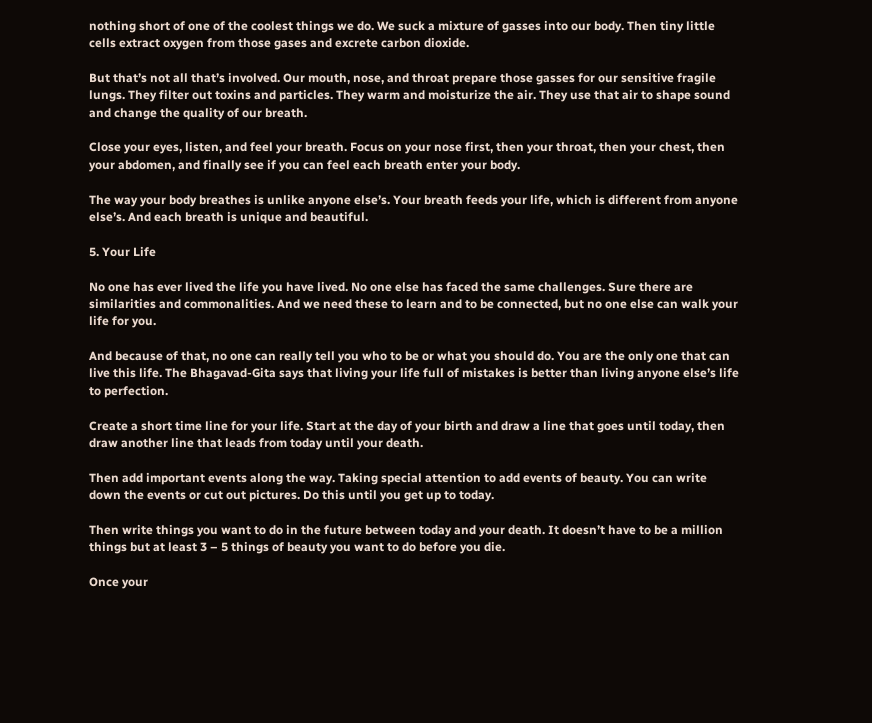nothing short of one of the coolest things we do. We suck a mixture of gasses into our body. Then tiny little cells extract oxygen from those gases and excrete carbon dioxide.

But that’s not all that’s involved. Our mouth, nose, and throat prepare those gasses for our sensitive fragile lungs. They filter out toxins and particles. They warm and moisturize the air. They use that air to shape sound and change the quality of our breath.

Close your eyes, listen, and feel your breath. Focus on your nose first, then your throat, then your chest, then your abdomen, and finally see if you can feel each breath enter your body.

The way your body breathes is unlike anyone else’s. Your breath feeds your life, which is different from anyone else’s. And each breath is unique and beautiful.

5. Your Life

No one has ever lived the life you have lived. No one else has faced the same challenges. Sure there are similarities and commonalities. And we need these to learn and to be connected, but no one else can walk your life for you.

And because of that, no one can really tell you who to be or what you should do. You are the only one that can live this life. The Bhagavad-Gita says that living your life full of mistakes is better than living anyone else’s life to perfection.

Create a short time line for your life. Start at the day of your birth and draw a line that goes until today, then draw another line that leads from today until your death.

Then add important events along the way. Taking special attention to add events of beauty. You can write down the events or cut out pictures. Do this until you get up to today.

Then write things you want to do in the future between today and your death. It doesn’t have to be a million things but at least 3 – 5 things of beauty you want to do before you die.

Once your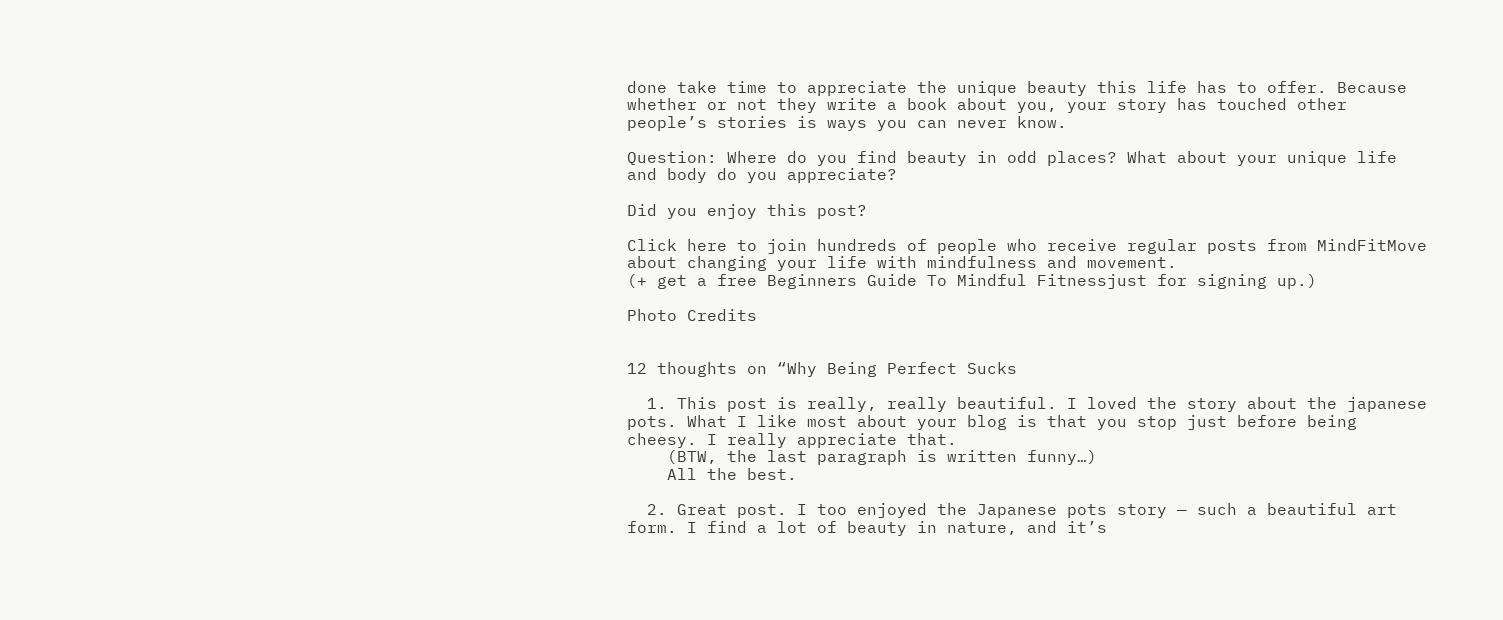done take time to appreciate the unique beauty this life has to offer. Because whether or not they write a book about you, your story has touched other people’s stories is ways you can never know.

Question: Where do you find beauty in odd places? What about your unique life and body do you appreciate?

Did you enjoy this post?

Click here to join hundreds of people who receive regular posts from MindFitMove about changing your life with mindfulness and movement.
(+ get a free Beginners Guide To Mindful Fitnessjust for signing up.)

Photo Credits


12 thoughts on “Why Being Perfect Sucks

  1. This post is really, really beautiful. I loved the story about the japanese pots. What I like most about your blog is that you stop just before being cheesy. I really appreciate that.
    (BTW, the last paragraph is written funny…)
    All the best.

  2. Great post. I too enjoyed the Japanese pots story — such a beautiful art form. I find a lot of beauty in nature, and it’s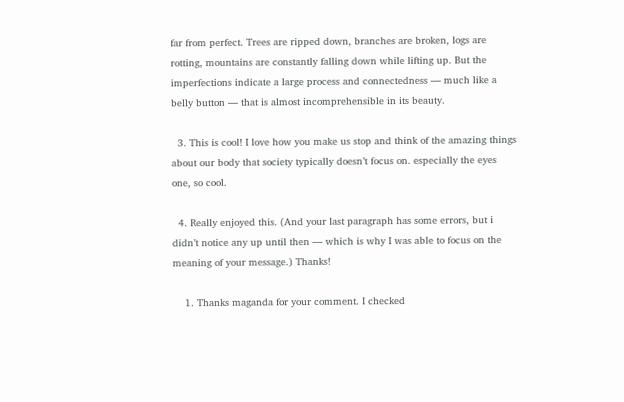far from perfect. Trees are ripped down, branches are broken, logs are rotting, mountains are constantly falling down while lifting up. But the imperfections indicate a large process and connectedness — much like a belly button — that is almost incomprehensible in its beauty.

  3. This is cool! I love how you make us stop and think of the amazing things about our body that society typically doesn’t focus on. especially the eyes one, so cool.

  4. Really enjoyed this. (And your last paragraph has some errors, but i didn’t notice any up until then — which is why I was able to focus on the meaning of your message.) Thanks!

    1. Thanks maganda for your comment. I checked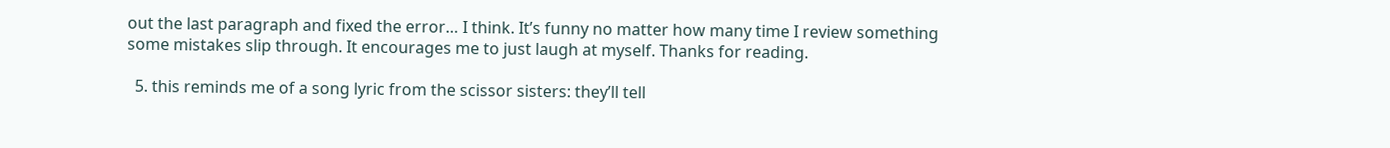out the last paragraph and fixed the error… I think. It’s funny no matter how many time I review something some mistakes slip through. It encourages me to just laugh at myself. Thanks for reading.

  5. this reminds me of a song lyric from the scissor sisters: they’ll tell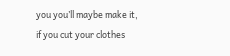you you’ll maybe make it, if you cut your clothes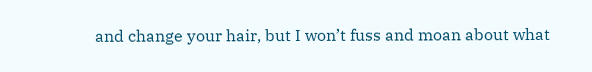and change your hair, but I won’t fuss and moan about what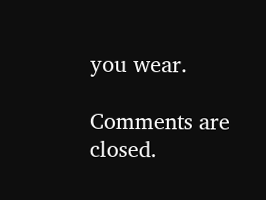you wear.

Comments are closed.